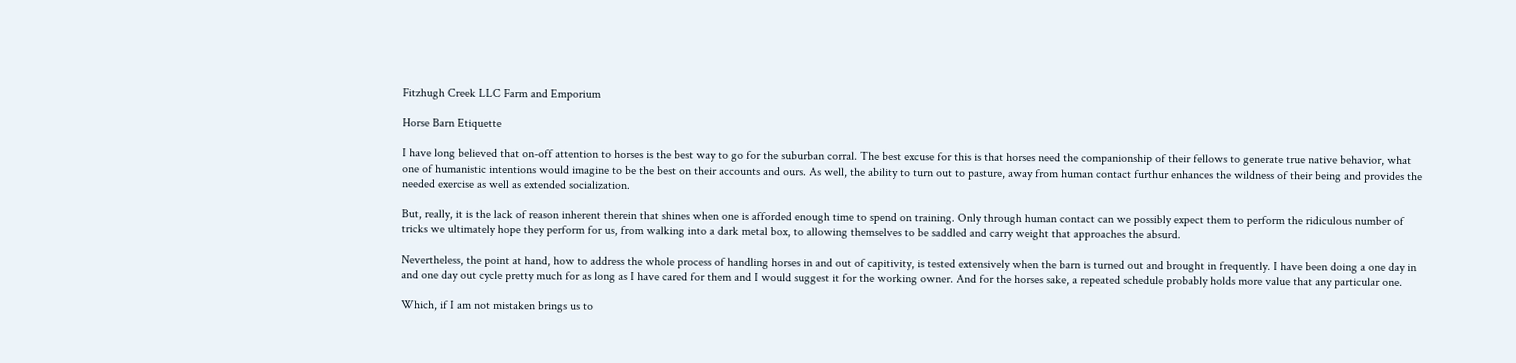Fitzhugh Creek LLC Farm and Emporium

Horse Barn Etiquette

I have long believed that on-off attention to horses is the best way to go for the suburban corral. The best excuse for this is that horses need the companionship of their fellows to generate true native behavior, what one of humanistic intentions would imagine to be the best on their accounts and ours. As well, the ability to turn out to pasture, away from human contact furthur enhances the wildness of their being and provides the needed exercise as well as extended socialization.

But, really, it is the lack of reason inherent therein that shines when one is afforded enough time to spend on training. Only through human contact can we possibly expect them to perform the ridiculous number of tricks we ultimately hope they perform for us, from walking into a dark metal box, to allowing themselves to be saddled and carry weight that approaches the absurd.

Nevertheless, the point at hand, how to address the whole process of handling horses in and out of capitivity, is tested extensively when the barn is turned out and brought in frequently. I have been doing a one day in and one day out cycle pretty much for as long as I have cared for them and I would suggest it for the working owner. And for the horses sake, a repeated schedule probably holds more value that any particular one.

Which, if I am not mistaken brings us to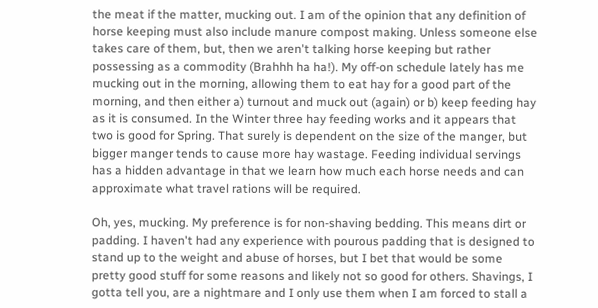the meat if the matter, mucking out. I am of the opinion that any definition of horse keeping must also include manure compost making. Unless someone else takes care of them, but, then we aren't talking horse keeping but rather possessing as a commodity (Brahhh ha ha!). My off-on schedule lately has me mucking out in the morning, allowing them to eat hay for a good part of the morning, and then either a) turnout and muck out (again) or b) keep feeding hay as it is consumed. In the Winter three hay feeding works and it appears that two is good for Spring. That surely is dependent on the size of the manger, but bigger manger tends to cause more hay wastage. Feeding individual servings has a hidden advantage in that we learn how much each horse needs and can approximate what travel rations will be required.

Oh, yes, mucking. My preference is for non-shaving bedding. This means dirt or padding. I haven't had any experience with pourous padding that is designed to stand up to the weight and abuse of horses, but I bet that would be some pretty good stuff for some reasons and likely not so good for others. Shavings, I gotta tell you, are a nightmare and I only use them when I am forced to stall a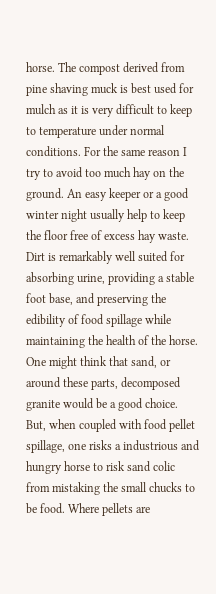horse. The compost derived from pine shaving muck is best used for mulch as it is very difficult to keep to temperature under normal conditions. For the same reason I try to avoid too much hay on the ground. An easy keeper or a good winter night usually help to keep the floor free of excess hay waste. Dirt is remarkably well suited for absorbing urine, providing a stable foot base, and preserving the edibility of food spillage while maintaining the health of the horse. One might think that sand, or around these parts, decomposed granite would be a good choice. But, when coupled with food pellet spillage, one risks a industrious and hungry horse to risk sand colic from mistaking the small chucks to be food. Where pellets are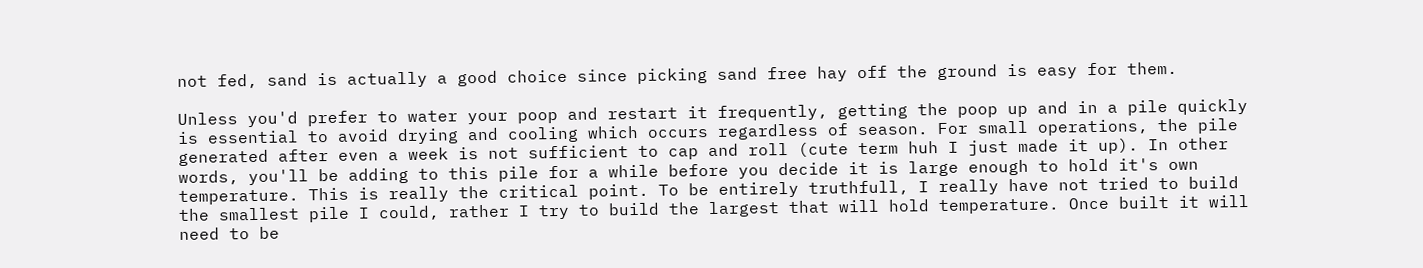not fed, sand is actually a good choice since picking sand free hay off the ground is easy for them.

Unless you'd prefer to water your poop and restart it frequently, getting the poop up and in a pile quickly is essential to avoid drying and cooling which occurs regardless of season. For small operations, the pile generated after even a week is not sufficient to cap and roll (cute term huh I just made it up). In other words, you'll be adding to this pile for a while before you decide it is large enough to hold it's own temperature. This is really the critical point. To be entirely truthfull, I really have not tried to build the smallest pile I could, rather I try to build the largest that will hold temperature. Once built it will need to be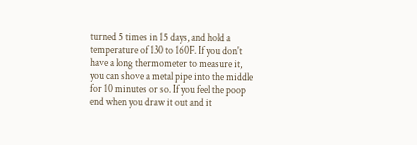turned 5 times in 15 days, and hold a temperature of 130 to 160F. If you don't have a long thermometer to measure it, you can shove a metal pipe into the middle for 10 minutes or so. If you feel the poop end when you draw it out and it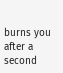burns you after a second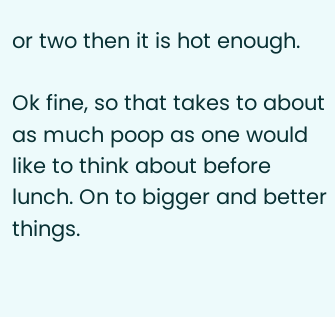or two then it is hot enough.

Ok fine, so that takes to about as much poop as one would like to think about before lunch. On to bigger and better things.